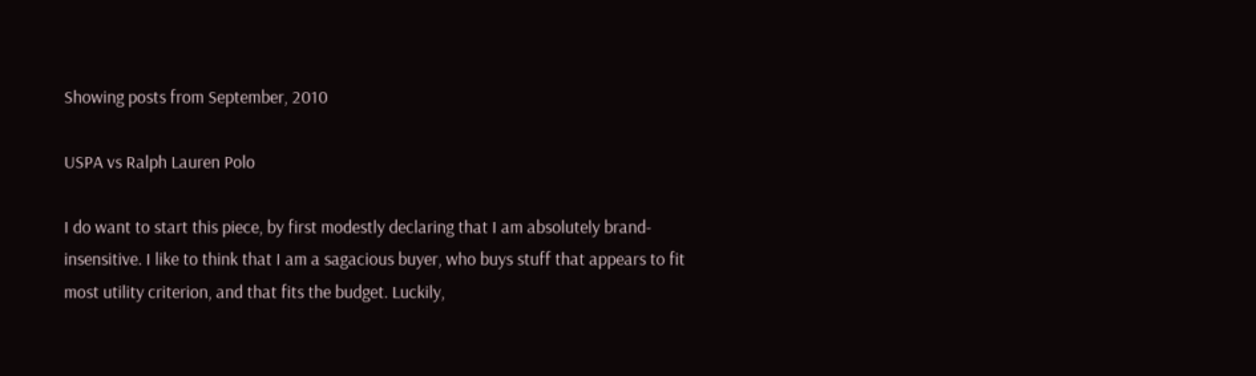Showing posts from September, 2010

USPA vs Ralph Lauren Polo

I do want to start this piece, by first modestly declaring that I am absolutely brand-insensitive. I like to think that I am a sagacious buyer, who buys stuff that appears to fit most utility criterion, and that fits the budget. Luckily,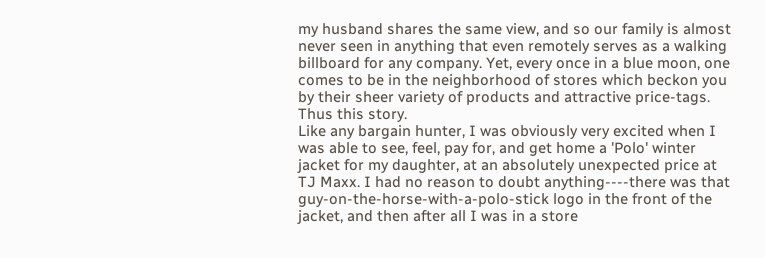my husband shares the same view, and so our family is almost never seen in anything that even remotely serves as a walking billboard for any company. Yet, every once in a blue moon, one comes to be in the neighborhood of stores which beckon you by their sheer variety of products and attractive price-tags. Thus this story.
Like any bargain hunter, I was obviously very excited when I was able to see, feel, pay for, and get home a 'Polo' winter jacket for my daughter, at an absolutely unexpected price at TJ Maxx. I had no reason to doubt anything----there was that guy-on-the-horse-with-a-polo-stick logo in the front of the jacket, and then after all I was in a store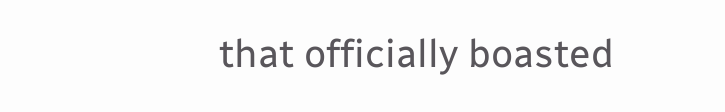that officially boasted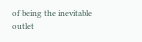of being the inevitable outlet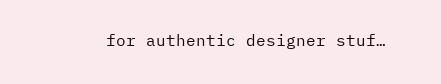for authentic designer stuf…